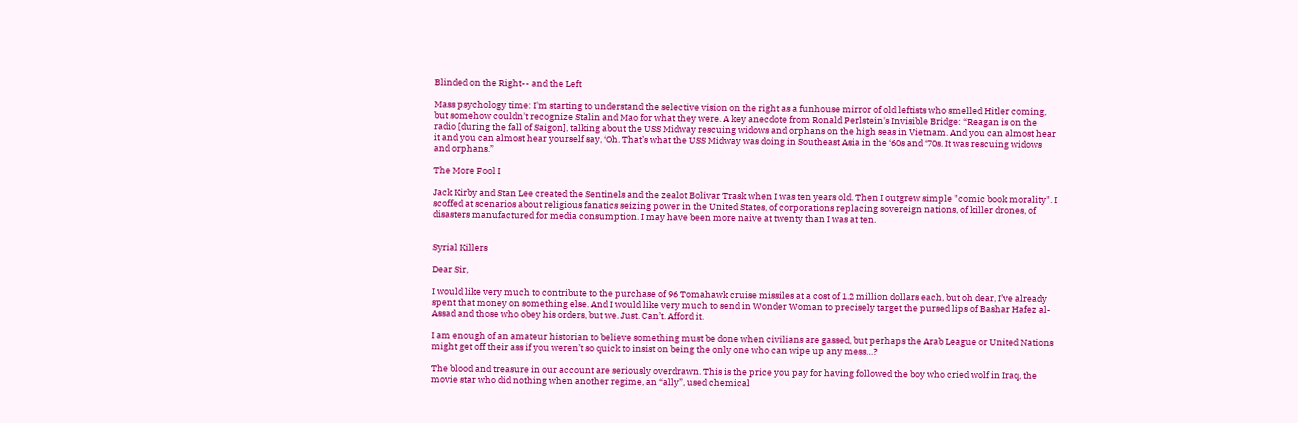Blinded on the Right-- and the Left

Mass psychology time: I'm starting to understand the selective vision on the right as a funhouse mirror of old leftists who smelled Hitler coming, but somehow couldn't recognize Stalin and Mao for what they were. A key anecdote from Ronald Perlstein's Invisible Bridge: “Reagan is on the radio [during the fall of Saigon], talking about the USS Midway rescuing widows and orphans on the high seas in Vietnam. And you can almost hear it and you can almost hear yourself say, ‘Oh. That’s what the USS Midway was doing in Southeast Asia in the ‘60s and ‘70s. It was rescuing widows and orphans.”

The More Fool I

Jack Kirby and Stan Lee created the Sentinels and the zealot Bolivar Trask when I was ten years old. Then I outgrew simple "comic book morality". I scoffed at scenarios about religious fanatics seizing power in the United States, of corporations replacing sovereign nations, of killer drones, of disasters manufactured for media consumption. I may have been more naive at twenty than I was at ten.


Syrial Killers

Dear Sir,

I would like very much to contribute to the purchase of 96 Tomahawk cruise missiles at a cost of 1.2 million dollars each, but oh dear, I’ve already spent that money on something else. And I would like very much to send in Wonder Woman to precisely target the pursed lips of Bashar Hafez al-Assad and those who obey his orders, but we. Just. Can’t. Afford it.

I am enough of an amateur historian to believe something must be done when civilians are gassed, but perhaps the Arab League or United Nations might get off their ass if you weren’t so quick to insist on being the only one who can wipe up any mess…?

The blood and treasure in our account are seriously overdrawn. This is the price you pay for having followed the boy who cried wolf in Iraq, the movie star who did nothing when another regime, an “ally”, used chemical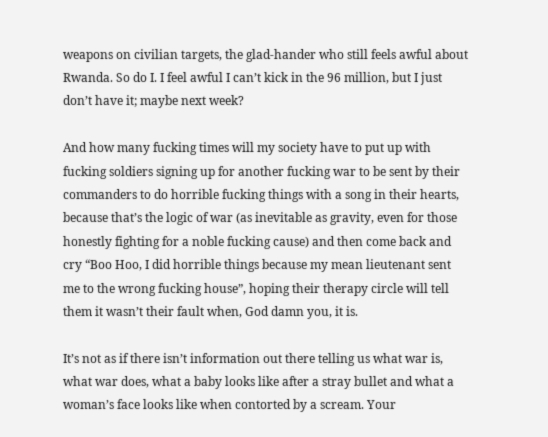weapons on civilian targets, the glad-hander who still feels awful about Rwanda. So do I. I feel awful I can’t kick in the 96 million, but I just don’t have it; maybe next week?

And how many fucking times will my society have to put up with fucking soldiers signing up for another fucking war to be sent by their commanders to do horrible fucking things with a song in their hearts, because that’s the logic of war (as inevitable as gravity, even for those honestly fighting for a noble fucking cause) and then come back and cry “Boo Hoo, I did horrible things because my mean lieutenant sent me to the wrong fucking house”, hoping their therapy circle will tell them it wasn’t their fault when, God damn you, it is.

It’s not as if there isn’t information out there telling us what war is, what war does, what a baby looks like after a stray bullet and what a woman’s face looks like when contorted by a scream. Your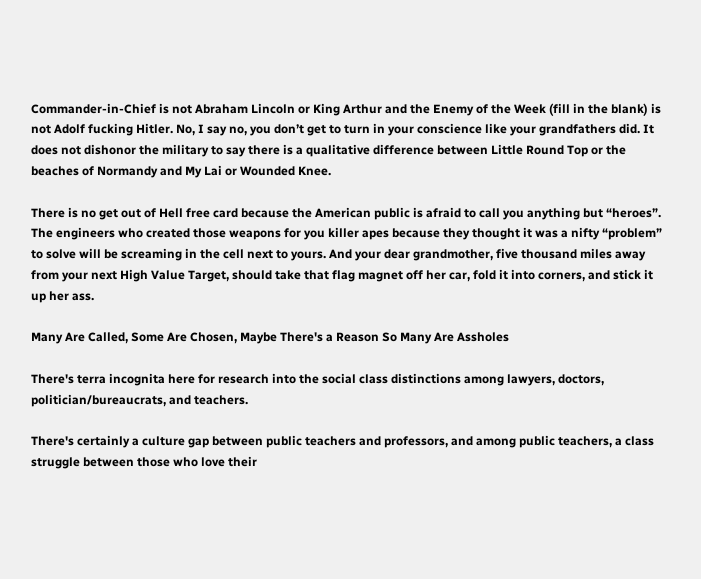Commander-in-Chief is not Abraham Lincoln or King Arthur and the Enemy of the Week (fill in the blank) is not Adolf fucking Hitler. No, I say no, you don’t get to turn in your conscience like your grandfathers did. It does not dishonor the military to say there is a qualitative difference between Little Round Top or the beaches of Normandy and My Lai or Wounded Knee.

There is no get out of Hell free card because the American public is afraid to call you anything but “heroes”. The engineers who created those weapons for you killer apes because they thought it was a nifty “problem” to solve will be screaming in the cell next to yours. And your dear grandmother, five thousand miles away from your next High Value Target, should take that flag magnet off her car, fold it into corners, and stick it up her ass.

Many Are Called, Some Are Chosen, Maybe There's a Reason So Many Are Assholes

There's terra incognita here for research into the social class distinctions among lawyers, doctors, politician/bureaucrats, and teachers.

There's certainly a culture gap between public teachers and professors, and among public teachers, a class struggle between those who love their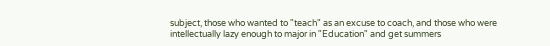subject, those who wanted to "teach" as an excuse to coach, and those who were intellectually lazy enough to major in "Education" and get summers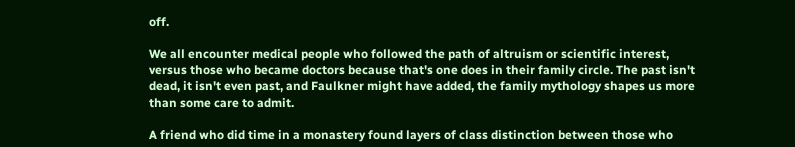off.

We all encounter medical people who followed the path of altruism or scientific interest, versus those who became doctors because that's one does in their family circle. The past isn't dead, it isn't even past, and Faulkner might have added, the family mythology shapes us more than some care to admit.

A friend who did time in a monastery found layers of class distinction between those who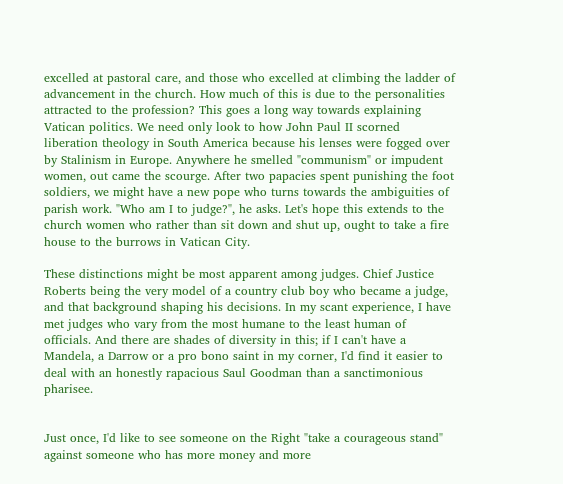excelled at pastoral care, and those who excelled at climbing the ladder of advancement in the church. How much of this is due to the personalities attracted to the profession? This goes a long way towards explaining Vatican politics. We need only look to how John Paul II scorned liberation theology in South America because his lenses were fogged over by Stalinism in Europe. Anywhere he smelled "communism" or impudent women, out came the scourge. After two papacies spent punishing the foot soldiers, we might have a new pope who turns towards the ambiguities of parish work. "Who am I to judge?", he asks. Let's hope this extends to the church women who rather than sit down and shut up, ought to take a fire house to the burrows in Vatican City.

These distinctions might be most apparent among judges. Chief Justice Roberts being the very model of a country club boy who became a judge, and that background shaping his decisions. In my scant experience, I have met judges who vary from the most humane to the least human of officials. And there are shades of diversity in this; if I can't have a Mandela, a Darrow or a pro bono saint in my corner, I'd find it easier to deal with an honestly rapacious Saul Goodman than a sanctimonious pharisee.


Just once, I'd like to see someone on the Right "take a courageous stand" against someone who has more money and more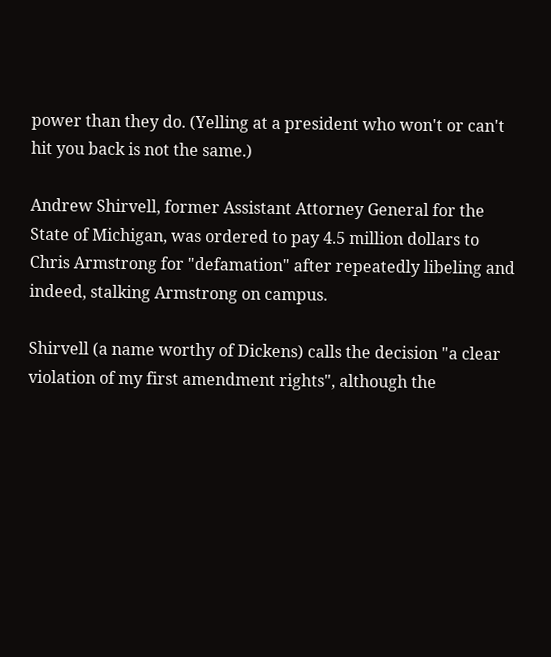power than they do. (Yelling at a president who won't or can't hit you back is not the same.)

Andrew Shirvell, former Assistant Attorney General for the State of Michigan, was ordered to pay 4.5 million dollars to Chris Armstrong for "defamation" after repeatedly libeling and indeed, stalking Armstrong on campus.

Shirvell (a name worthy of Dickens) calls the decision "a clear violation of my first amendment rights", although the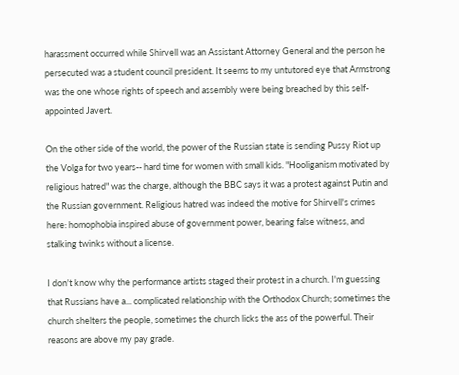harassment occurred while Shirvell was an Assistant Attorney General and the person he persecuted was a student council president. It seems to my untutored eye that Armstrong was the one whose rights of speech and assembly were being breached by this self-appointed Javert.

On the other side of the world, the power of the Russian state is sending Pussy Riot up the Volga for two years-- hard time for women with small kids. "Hooliganism motivated by religious hatred" was the charge, although the BBC says it was a protest against Putin and the Russian government. Religious hatred was indeed the motive for Shirvell's crimes here: homophobia inspired abuse of government power, bearing false witness, and stalking twinks without a license.

I don't know why the performance artists staged their protest in a church. I'm guessing that Russians have a... complicated relationship with the Orthodox Church; sometimes the church shelters the people, sometimes the church licks the ass of the powerful. Their reasons are above my pay grade.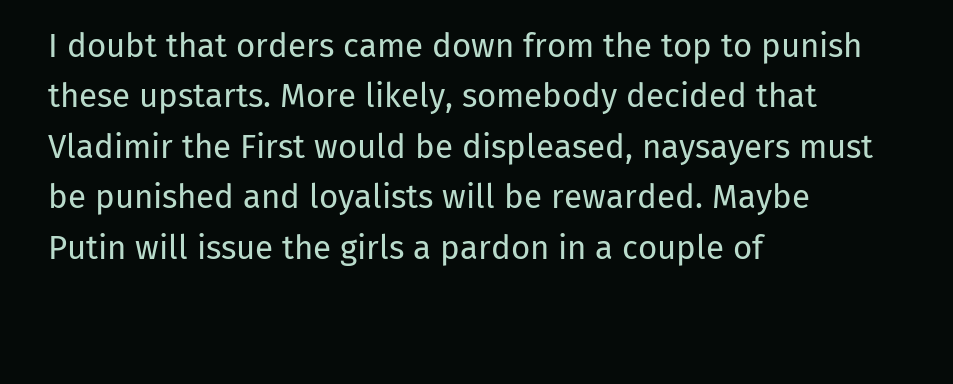I doubt that orders came down from the top to punish these upstarts. More likely, somebody decided that Vladimir the First would be displeased, naysayers must be punished and loyalists will be rewarded. Maybe Putin will issue the girls a pardon in a couple of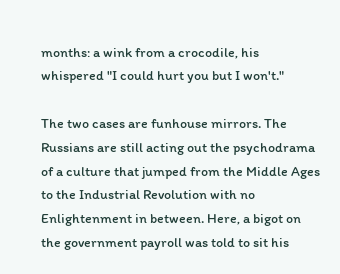months: a wink from a crocodile, his whispered "I could hurt you but I won't."

The two cases are funhouse mirrors. The Russians are still acting out the psychodrama of a culture that jumped from the Middle Ages to the Industrial Revolution with no Enlightenment in between. Here, a bigot on the government payroll was told to sit his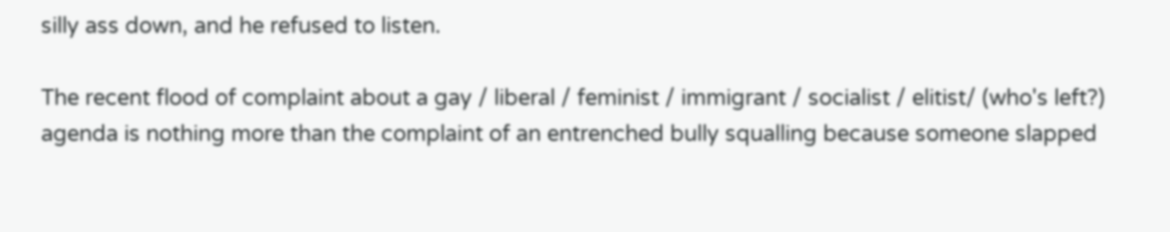silly ass down, and he refused to listen.

The recent flood of complaint about a gay / liberal / feminist / immigrant / socialist / elitist/ (who's left?) agenda is nothing more than the complaint of an entrenched bully squalling because someone slapped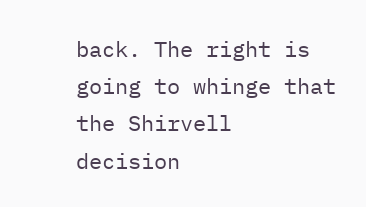back. The right is going to whinge that the Shirvell decision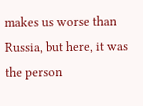makes us worse than Russia, but here, it was the person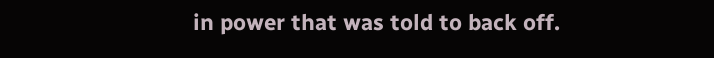in power that was told to back off.